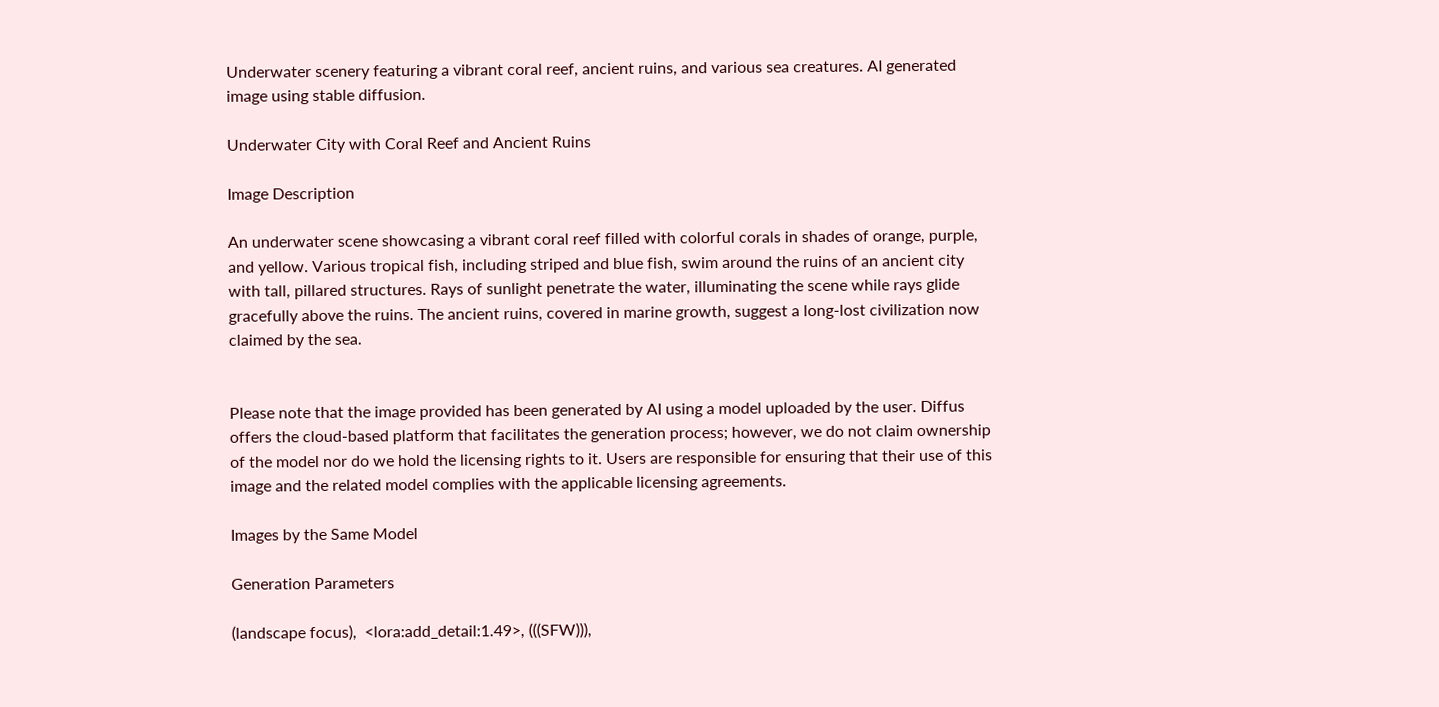Underwater scenery featuring a vibrant coral reef, ancient ruins, and various sea creatures. AI generated image using stable diffusion.

Underwater City with Coral Reef and Ancient Ruins

Image Description

An underwater scene showcasing a vibrant coral reef filled with colorful corals in shades of orange, purple, and yellow. Various tropical fish, including striped and blue fish, swim around the ruins of an ancient city with tall, pillared structures. Rays of sunlight penetrate the water, illuminating the scene while rays glide gracefully above the ruins. The ancient ruins, covered in marine growth, suggest a long-lost civilization now claimed by the sea.


Please note that the image provided has been generated by AI using a model uploaded by the user. Diffus offers the cloud-based platform that facilitates the generation process; however, we do not claim ownership of the model nor do we hold the licensing rights to it. Users are responsible for ensuring that their use of this image and the related model complies with the applicable licensing agreements.

Images by the Same Model

Generation Parameters

(landscape focus),  <lora:add_detail:1.49>, (((SFW))),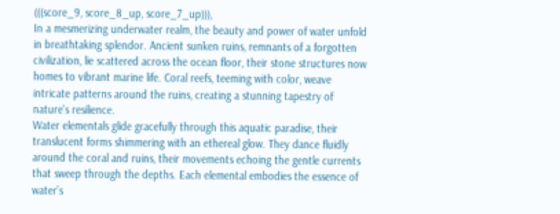(((score_9, score_8_up, score_7_up))),
In a mesmerizing underwater realm, the beauty and power of water unfold in breathtaking splendor. Ancient sunken ruins, remnants of a forgotten civilization, lie scattered across the ocean floor, their stone structures now homes to vibrant marine life. Coral reefs, teeming with color, weave intricate patterns around the ruins, creating a stunning tapestry of nature's resilience.
Water elementals glide gracefully through this aquatic paradise, their translucent forms shimmering with an ethereal glow. They dance fluidly around the coral and ruins, their movements echoing the gentle currents that sweep through the depths. Each elemental embodies the essence of water’s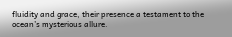fluidity and grace, their presence a testament to the ocean’s mysterious allure.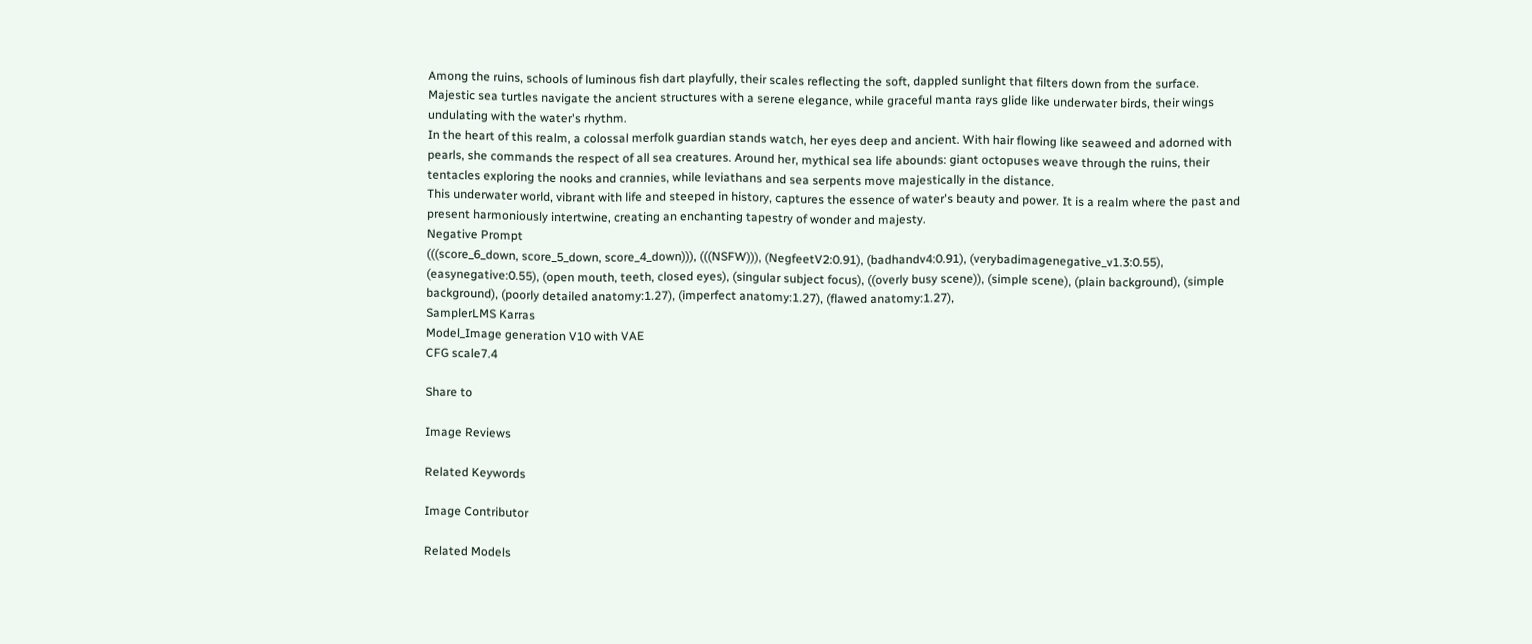Among the ruins, schools of luminous fish dart playfully, their scales reflecting the soft, dappled sunlight that filters down from the surface. Majestic sea turtles navigate the ancient structures with a serene elegance, while graceful manta rays glide like underwater birds, their wings undulating with the water's rhythm.
In the heart of this realm, a colossal merfolk guardian stands watch, her eyes deep and ancient. With hair flowing like seaweed and adorned with pearls, she commands the respect of all sea creatures. Around her, mythical sea life abounds: giant octopuses weave through the ruins, their tentacles exploring the nooks and crannies, while leviathans and sea serpents move majestically in the distance.
This underwater world, vibrant with life and steeped in history, captures the essence of water's beauty and power. It is a realm where the past and present harmoniously intertwine, creating an enchanting tapestry of wonder and majesty.
Negative Prompt
(((score_6_down, score_5_down, score_4_down))), (((NSFW))), (NegfeetV2:0.91), (badhandv4:0.91), (verybadimagenegative_v1.3:0.55), (easynegative:0.55), (open mouth, teeth, closed eyes), (singular subject focus), ((overly busy scene)), (simple scene), (plain background), (simple background), (poorly detailed anatomy:1.27), (imperfect anatomy:1.27), (flawed anatomy:1.27),
SamplerLMS Karras
Model_Image generation V10 with VAE
CFG scale7.4

Share to

Image Reviews

Related Keywords

Image Contributor

Related Models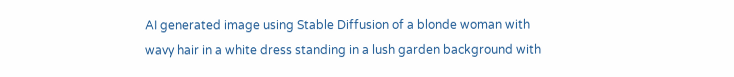AI generated image using Stable Diffusion of a blonde woman with wavy hair in a white dress standing in a lush garden background with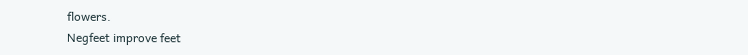flowers.
Negfeet improve feet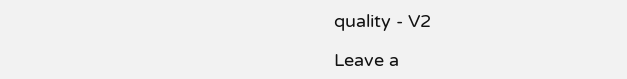quality - V2

Leave a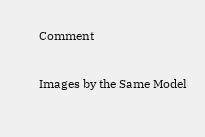Comment

Images by the Same Model